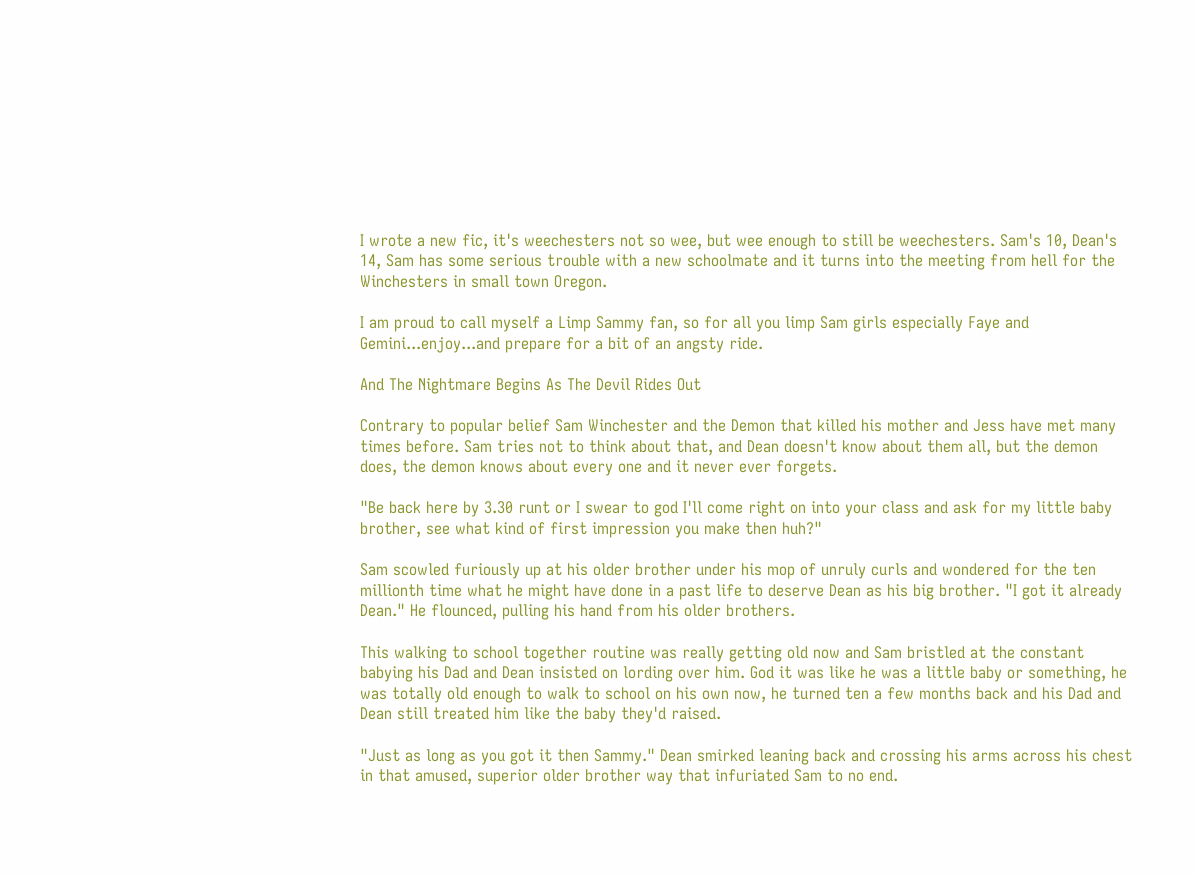I wrote a new fic, it's weechesters not so wee, but wee enough to still be weechesters. Sam's 10, Dean's 14, Sam has some serious trouble with a new schoolmate and it turns into the meeting from hell for the Winchesters in small town Oregon.

I am proud to call myself a Limp Sammy fan, so for all you limp Sam girls especially Faye and Gemini...enjoy...and prepare for a bit of an angsty ride.

And The Nightmare Begins As The Devil Rides Out

Contrary to popular belief Sam Winchester and the Demon that killed his mother and Jess have met many times before. Sam tries not to think about that, and Dean doesn't know about them all, but the demon does, the demon knows about every one and it never ever forgets.

"Be back here by 3.30 runt or I swear to god I'll come right on into your class and ask for my little baby brother, see what kind of first impression you make then huh?"

Sam scowled furiously up at his older brother under his mop of unruly curls and wondered for the ten millionth time what he might have done in a past life to deserve Dean as his big brother. "I got it already Dean." He flounced, pulling his hand from his older brothers.

This walking to school together routine was really getting old now and Sam bristled at the constant babying his Dad and Dean insisted on lording over him. God it was like he was a little baby or something, he was totally old enough to walk to school on his own now, he turned ten a few months back and his Dad and Dean still treated him like the baby they'd raised.

"Just as long as you got it then Sammy." Dean smirked leaning back and crossing his arms across his chest in that amused, superior older brother way that infuriated Sam to no end.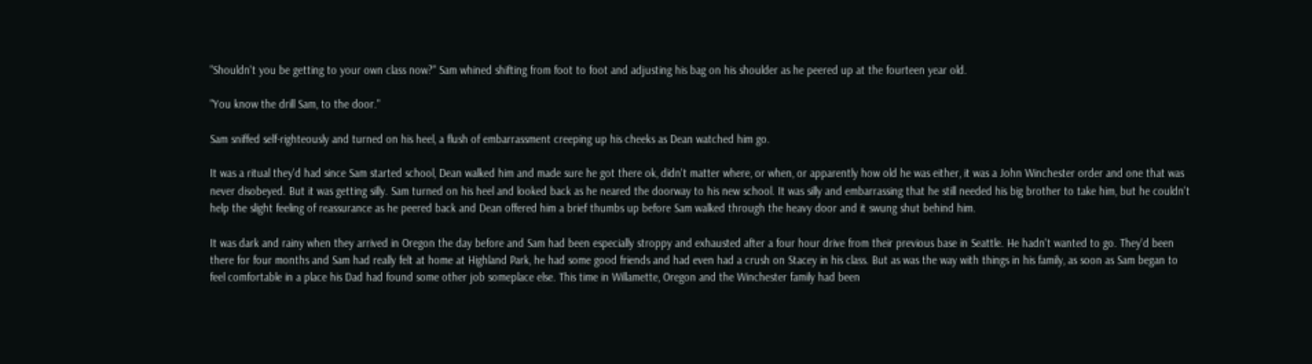"Shouldn't you be getting to your own class now?" Sam whined shifting from foot to foot and adjusting his bag on his shoulder as he peered up at the fourteen year old.

"You know the drill Sam, to the door."

Sam sniffed self-righteously and turned on his heel, a flush of embarrassment creeping up his cheeks as Dean watched him go.

It was a ritual they'd had since Sam started school, Dean walked him and made sure he got there ok, didn't matter where, or when, or apparently how old he was either, it was a John Winchester order and one that was never disobeyed. But it was getting silly. Sam turned on his heel and looked back as he neared the doorway to his new school. It was silly and embarrassing that he still needed his big brother to take him, but he couldn't help the slight feeling of reassurance as he peered back and Dean offered him a brief thumbs up before Sam walked through the heavy door and it swung shut behind him.

It was dark and rainy when they arrived in Oregon the day before and Sam had been especially stroppy and exhausted after a four hour drive from their previous base in Seattle. He hadn't wanted to go. They'd been there for four months and Sam had really felt at home at Highland Park, he had some good friends and had even had a crush on Stacey in his class. But as was the way with things in his family, as soon as Sam began to feel comfortable in a place his Dad had found some other job someplace else. This time in Willamette, Oregon and the Winchester family had been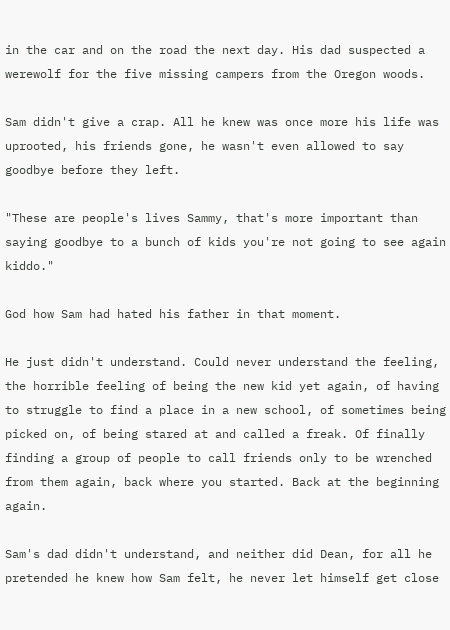in the car and on the road the next day. His dad suspected a werewolf for the five missing campers from the Oregon woods.

Sam didn't give a crap. All he knew was once more his life was uprooted, his friends gone, he wasn't even allowed to say goodbye before they left.

"These are people's lives Sammy, that's more important than saying goodbye to a bunch of kids you're not going to see again kiddo."

God how Sam had hated his father in that moment.

He just didn't understand. Could never understand the feeling, the horrible feeling of being the new kid yet again, of having to struggle to find a place in a new school, of sometimes being picked on, of being stared at and called a freak. Of finally finding a group of people to call friends only to be wrenched from them again, back where you started. Back at the beginning again.

Sam's dad didn't understand, and neither did Dean, for all he pretended he knew how Sam felt, he never let himself get close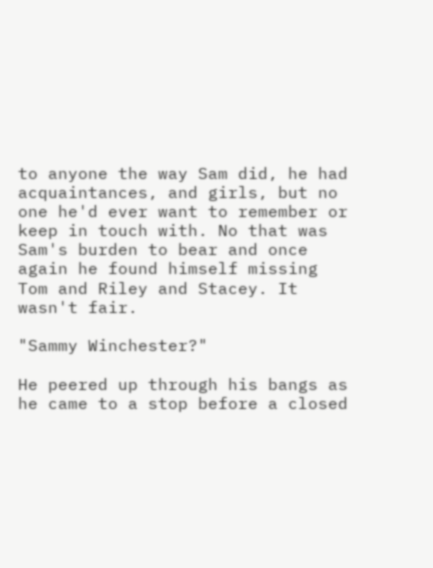to anyone the way Sam did, he had acquaintances, and girls, but no one he'd ever want to remember or keep in touch with. No that was Sam's burden to bear and once again he found himself missing Tom and Riley and Stacey. It wasn't fair.

"Sammy Winchester?"

He peered up through his bangs as he came to a stop before a closed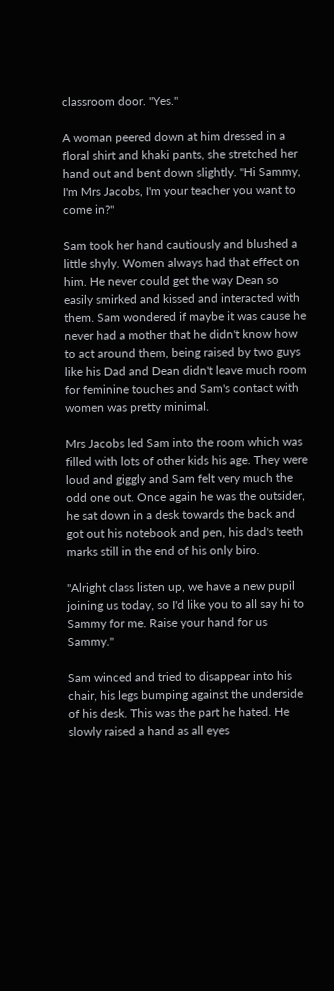classroom door. "Yes."

A woman peered down at him dressed in a floral shirt and khaki pants, she stretched her hand out and bent down slightly. "Hi Sammy, I'm Mrs Jacobs, I'm your teacher you want to come in?"

Sam took her hand cautiously and blushed a little shyly. Women always had that effect on him. He never could get the way Dean so easily smirked and kissed and interacted with them. Sam wondered if maybe it was cause he never had a mother that he didn't know how to act around them, being raised by two guys like his Dad and Dean didn't leave much room for feminine touches and Sam's contact with women was pretty minimal.

Mrs Jacobs led Sam into the room which was filled with lots of other kids his age. They were loud and giggly and Sam felt very much the odd one out. Once again he was the outsider, he sat down in a desk towards the back and got out his notebook and pen, his dad's teeth marks still in the end of his only biro.

"Alright class listen up, we have a new pupil joining us today, so I'd like you to all say hi to Sammy for me. Raise your hand for us Sammy."

Sam winced and tried to disappear into his chair, his legs bumping against the underside of his desk. This was the part he hated. He slowly raised a hand as all eyes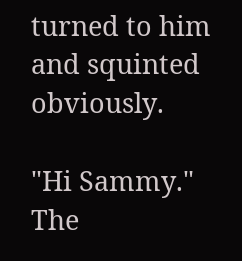turned to him and squinted obviously.

"Hi Sammy." The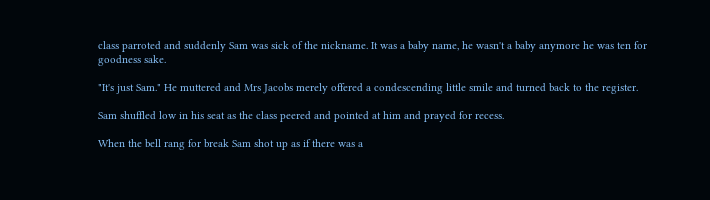class parroted and suddenly Sam was sick of the nickname. It was a baby name, he wasn't a baby anymore he was ten for goodness sake.

"It's just Sam." He muttered and Mrs Jacobs merely offered a condescending little smile and turned back to the register.

Sam shuffled low in his seat as the class peered and pointed at him and prayed for recess.

When the bell rang for break Sam shot up as if there was a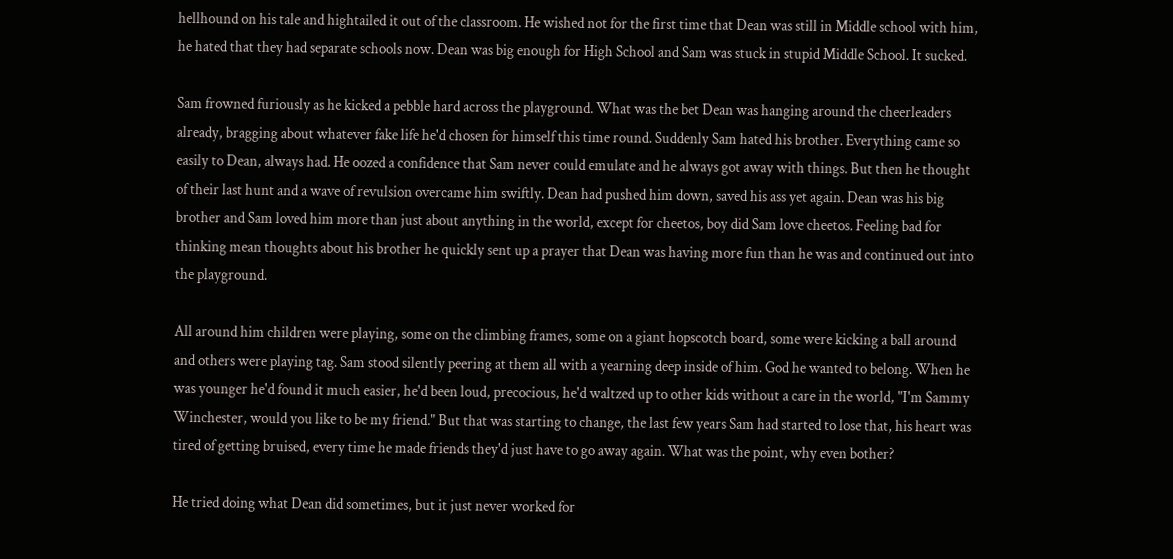hellhound on his tale and hightailed it out of the classroom. He wished not for the first time that Dean was still in Middle school with him, he hated that they had separate schools now. Dean was big enough for High School and Sam was stuck in stupid Middle School. It sucked.

Sam frowned furiously as he kicked a pebble hard across the playground. What was the bet Dean was hanging around the cheerleaders already, bragging about whatever fake life he'd chosen for himself this time round. Suddenly Sam hated his brother. Everything came so easily to Dean, always had. He oozed a confidence that Sam never could emulate and he always got away with things. But then he thought of their last hunt and a wave of revulsion overcame him swiftly. Dean had pushed him down, saved his ass yet again. Dean was his big brother and Sam loved him more than just about anything in the world, except for cheetos, boy did Sam love cheetos. Feeling bad for thinking mean thoughts about his brother he quickly sent up a prayer that Dean was having more fun than he was and continued out into the playground.

All around him children were playing, some on the climbing frames, some on a giant hopscotch board, some were kicking a ball around and others were playing tag. Sam stood silently peering at them all with a yearning deep inside of him. God he wanted to belong. When he was younger he'd found it much easier, he'd been loud, precocious, he'd waltzed up to other kids without a care in the world, "I'm Sammy Winchester, would you like to be my friend." But that was starting to change, the last few years Sam had started to lose that, his heart was tired of getting bruised, every time he made friends they'd just have to go away again. What was the point, why even bother?

He tried doing what Dean did sometimes, but it just never worked for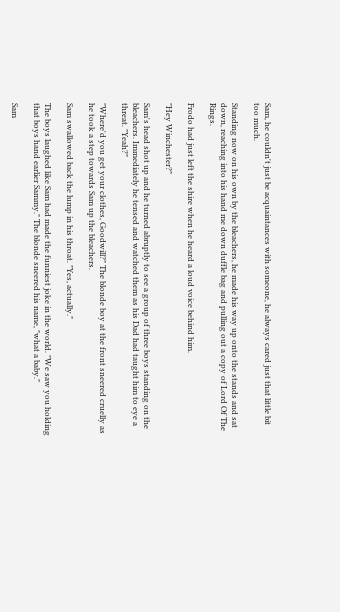Sam, he couldn't just be acquaintances with someone, he always cared just that little bit too much.

Standing now on his own by the bleachers, he made his way up onto the stands and sat down, reaching into his hand me down duffle bag and pulling out a copy of Lord Of The Rings.

Frodo had just left the shire when he heard a loud voice behind him.

"Hey Winchester?"

Sam's head shot up and he turned abruptly to see a group of three boys standing on the bleachers. Immediately he tensed and watched them as his Dad had taught him to eye a threat. "Yeah?"

"Where'd you get your clothes, Goodwill?" The blonde boy at the front sneered cruelly as he took a step towards Sam up the bleachers.

Sam swallowed back the lump in his throat. "Yes, actually."

The boys laughed like Sam had made the funniest joke in the world. "We saw you holding that boys hand earlier Sammy." The blonde sneered his name, "what a baby."

Sam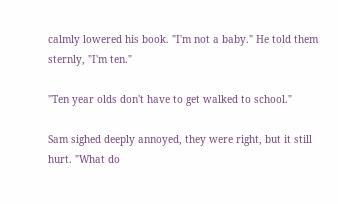calmly lowered his book. "I'm not a baby." He told them sternly, "I'm ten."

"Ten year olds don't have to get walked to school."

Sam sighed deeply annoyed, they were right, but it still hurt. "What do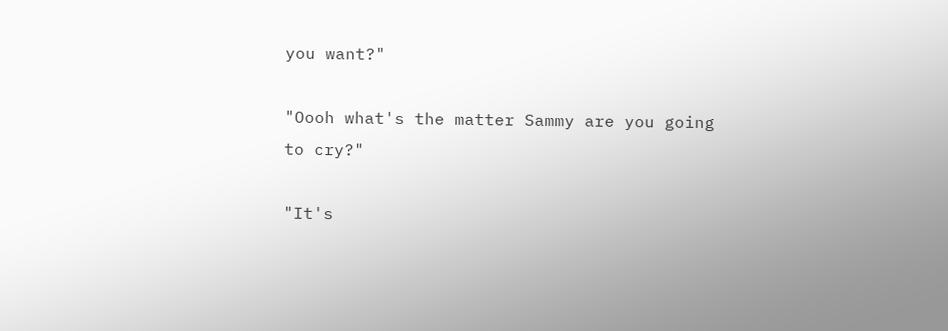you want?"

"Oooh what's the matter Sammy are you going to cry?"

"It's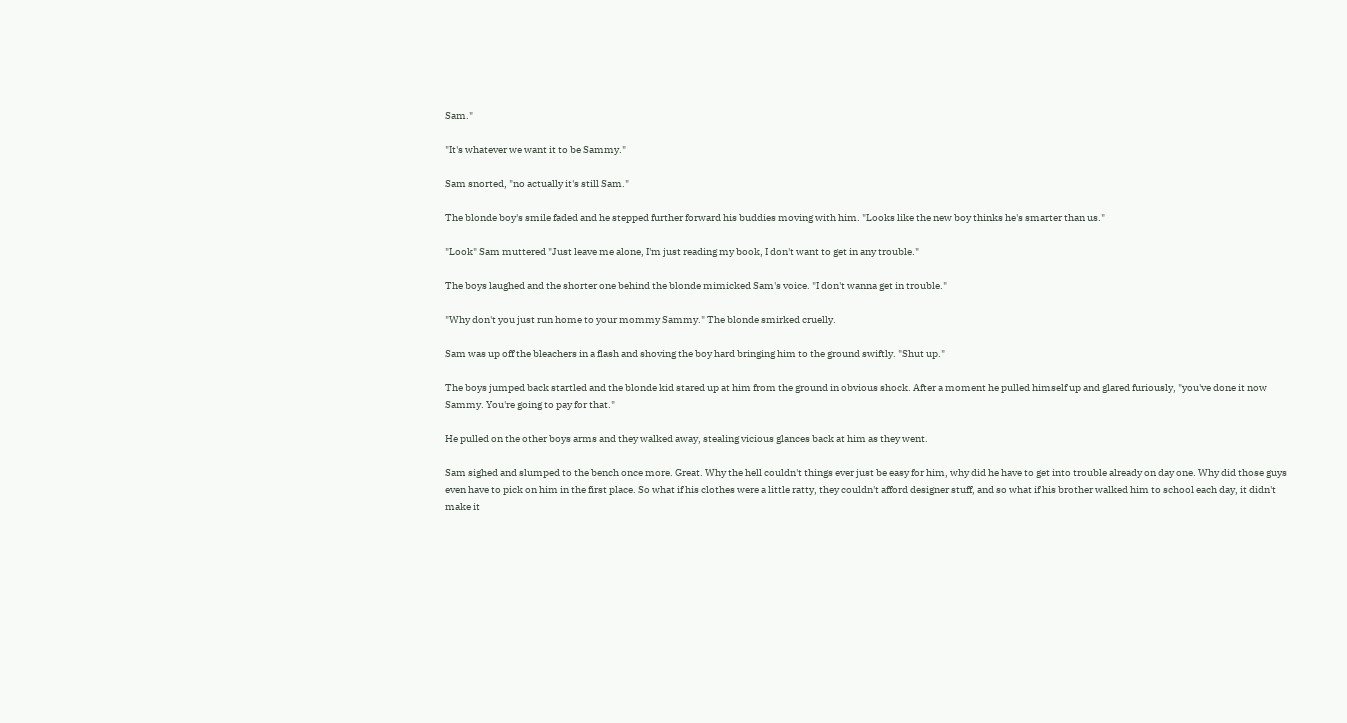Sam."

"It's whatever we want it to be Sammy."

Sam snorted, "no actually it's still Sam."

The blonde boy's smile faded and he stepped further forward his buddies moving with him. "Looks like the new boy thinks he's smarter than us."

"Look" Sam muttered "Just leave me alone, I'm just reading my book, I don't want to get in any trouble."

The boys laughed and the shorter one behind the blonde mimicked Sam's voice. "I don't wanna get in trouble."

"Why don't you just run home to your mommy Sammy." The blonde smirked cruelly.

Sam was up off the bleachers in a flash and shoving the boy hard bringing him to the ground swiftly. "Shut up."

The boys jumped back startled and the blonde kid stared up at him from the ground in obvious shock. After a moment he pulled himself up and glared furiously, "you've done it now Sammy. You're going to pay for that."

He pulled on the other boys arms and they walked away, stealing vicious glances back at him as they went.

Sam sighed and slumped to the bench once more. Great. Why the hell couldn't things ever just be easy for him, why did he have to get into trouble already on day one. Why did those guys even have to pick on him in the first place. So what if his clothes were a little ratty, they couldn't afford designer stuff, and so what if his brother walked him to school each day, it didn't make it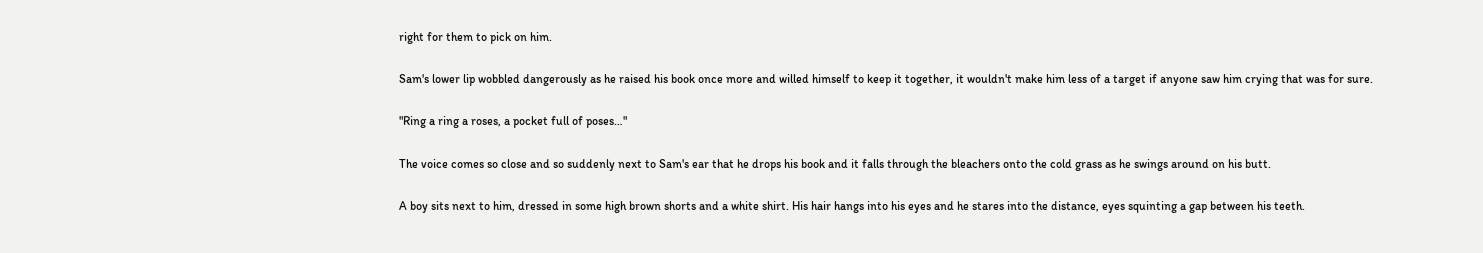right for them to pick on him.

Sam's lower lip wobbled dangerously as he raised his book once more and willed himself to keep it together, it wouldn't make him less of a target if anyone saw him crying that was for sure.

"Ring a ring a roses, a pocket full of poses…"

The voice comes so close and so suddenly next to Sam's ear that he drops his book and it falls through the bleachers onto the cold grass as he swings around on his butt.

A boy sits next to him, dressed in some high brown shorts and a white shirt. His hair hangs into his eyes and he stares into the distance, eyes squinting a gap between his teeth.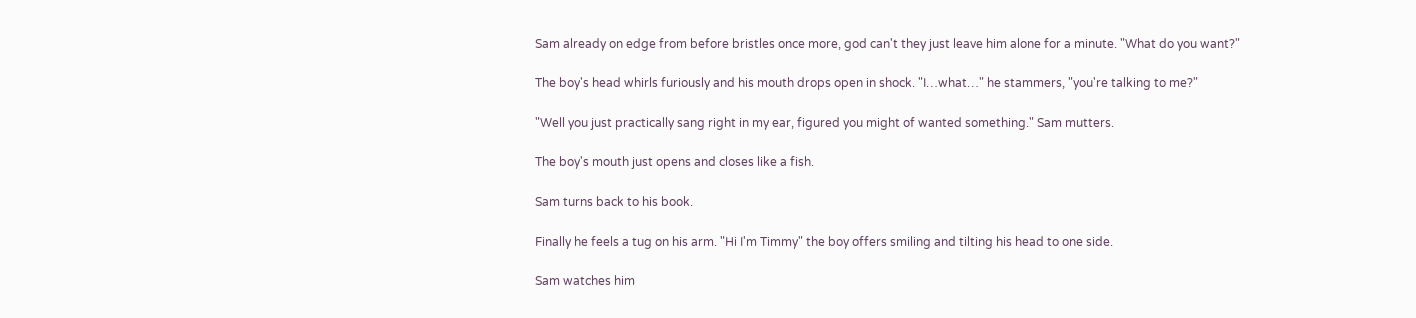Sam already on edge from before bristles once more, god can't they just leave him alone for a minute. "What do you want?"

The boy's head whirls furiously and his mouth drops open in shock. "I…what…" he stammers, "you're talking to me?"

"Well you just practically sang right in my ear, figured you might of wanted something." Sam mutters.

The boy's mouth just opens and closes like a fish.

Sam turns back to his book.

Finally he feels a tug on his arm. "Hi I'm Timmy" the boy offers smiling and tilting his head to one side.

Sam watches him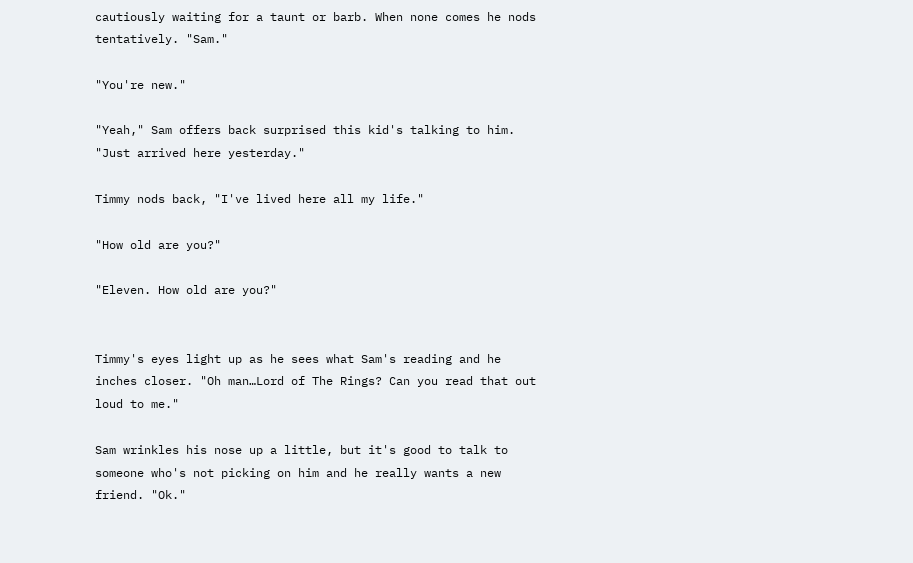cautiously waiting for a taunt or barb. When none comes he nods tentatively. "Sam."

"You're new."

"Yeah," Sam offers back surprised this kid's talking to him. "Just arrived here yesterday."

Timmy nods back, "I've lived here all my life."

"How old are you?"

"Eleven. How old are you?"


Timmy's eyes light up as he sees what Sam's reading and he inches closer. "Oh man…Lord of The Rings? Can you read that out loud to me."

Sam wrinkles his nose up a little, but it's good to talk to someone who's not picking on him and he really wants a new friend. "Ok."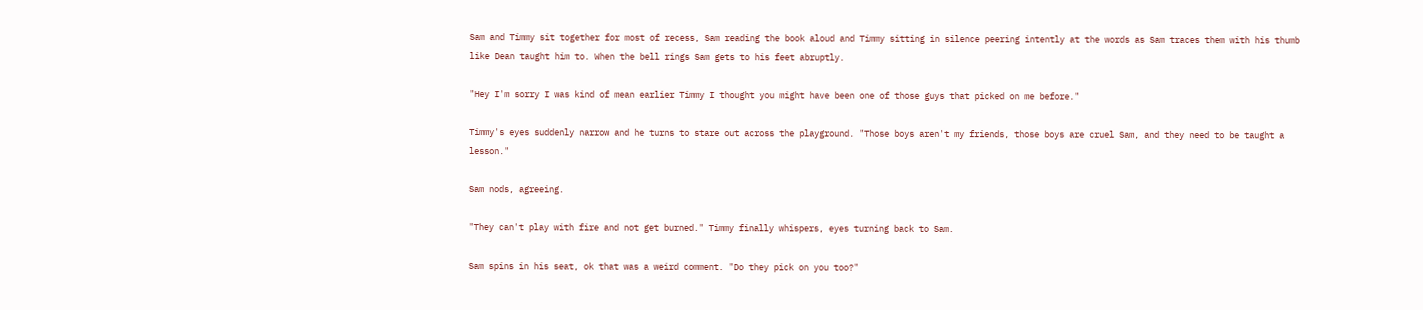Sam and Timmy sit together for most of recess, Sam reading the book aloud and Timmy sitting in silence peering intently at the words as Sam traces them with his thumb like Dean taught him to. When the bell rings Sam gets to his feet abruptly.

"Hey I'm sorry I was kind of mean earlier Timmy I thought you might have been one of those guys that picked on me before."

Timmy's eyes suddenly narrow and he turns to stare out across the playground. "Those boys aren't my friends, those boys are cruel Sam, and they need to be taught a lesson."

Sam nods, agreeing.

"They can't play with fire and not get burned." Timmy finally whispers, eyes turning back to Sam.

Sam spins in his seat, ok that was a weird comment. "Do they pick on you too?"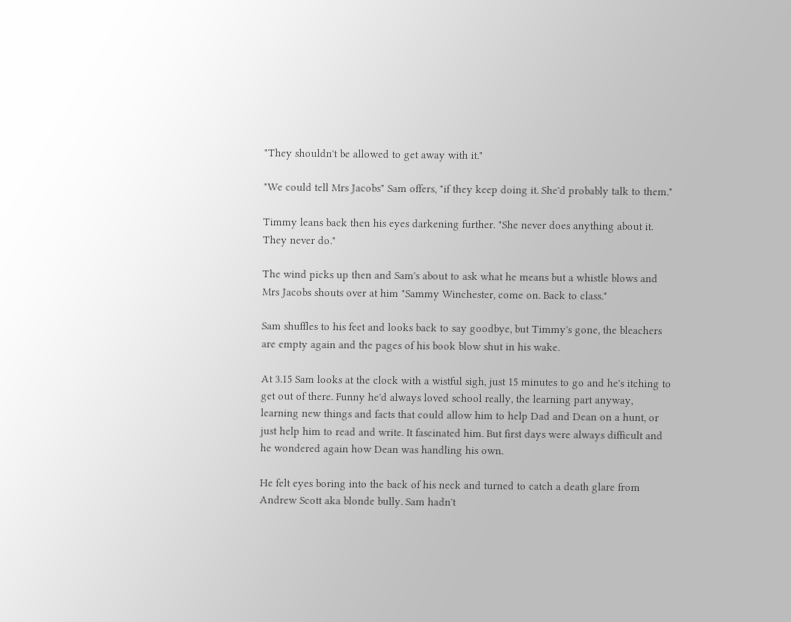"They shouldn't be allowed to get away with it."

"We could tell Mrs Jacobs" Sam offers, "if they keep doing it. She'd probably talk to them."

Timmy leans back then his eyes darkening further. "She never does anything about it. They never do."

The wind picks up then and Sam's about to ask what he means but a whistle blows and Mrs Jacobs shouts over at him "Sammy Winchester, come on. Back to class."

Sam shuffles to his feet and looks back to say goodbye, but Timmy's gone, the bleachers are empty again and the pages of his book blow shut in his wake.

At 3.15 Sam looks at the clock with a wistful sigh, just 15 minutes to go and he's itching to get out of there. Funny he'd always loved school really, the learning part anyway, learning new things and facts that could allow him to help Dad and Dean on a hunt, or just help him to read and write. It fascinated him. But first days were always difficult and he wondered again how Dean was handling his own.

He felt eyes boring into the back of his neck and turned to catch a death glare from Andrew Scott aka blonde bully. Sam hadn't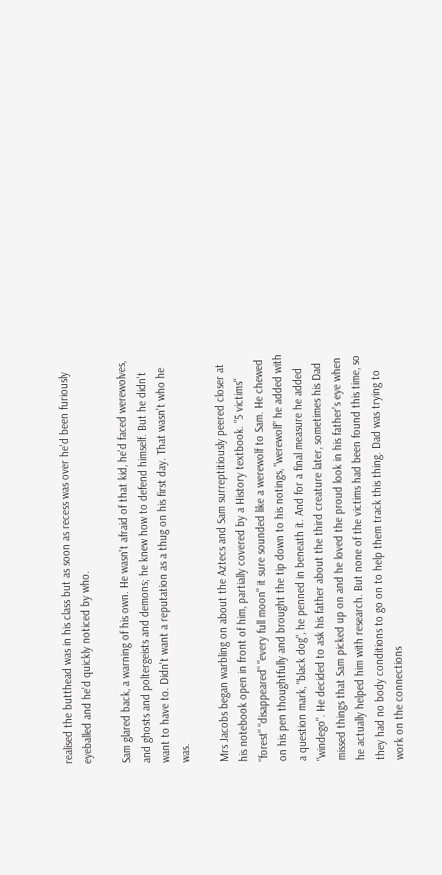realised the butthead was in his class but as soon as recess was over he'd been furiously eyeballed and he'd quickly noticed by who.

Sam glared back, a warning of his own. He wasn't afraid of that kid, he'd faced werewolves, and ghosts and poltergeists and demons; he knew how to defend himself. But he didn't want to have to. Didn't want a reputation as a thug on his first day. That wasn't who he was.

Mrs Jacobs began warbling on about the Aztecs and Sam surreptitiously peered closer at his notebook open in front of him, partially covered by a History textbook. "5 victims" "forest" "disappeared" "every full moon" it sure sounded like a werewolf to Sam. He chewed on his pen thoughtfully and brought the tip down to his notings, "werewolf" he added with a question mark, "black dog", he penned in beneath it. And for a final measure he added "windego". He decided to ask his father about the third creature later, sometimes his Dad missed things that Sam picked up on and he loved the proud look in his father's eye when he actually helped him with research. But none of the victims had been found this time, so they had no body conditions to go on to help them track this thing. Dad was trying to work on the connections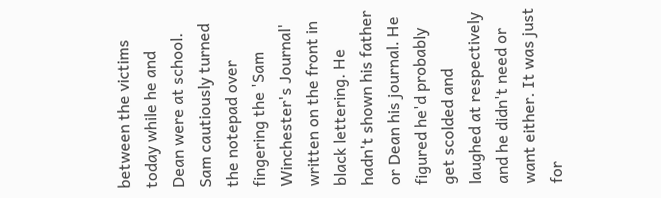between the victims today while he and Dean were at school. Sam cautiously turned the notepad over fingering the 'Sam Winchester's Journal' written on the front in black lettering. He hadn't shown his father or Dean his journal. He figured he'd probably get scolded and laughed at respectively and he didn't need or want either. It was just for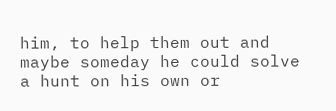him, to help them out and maybe someday he could solve a hunt on his own or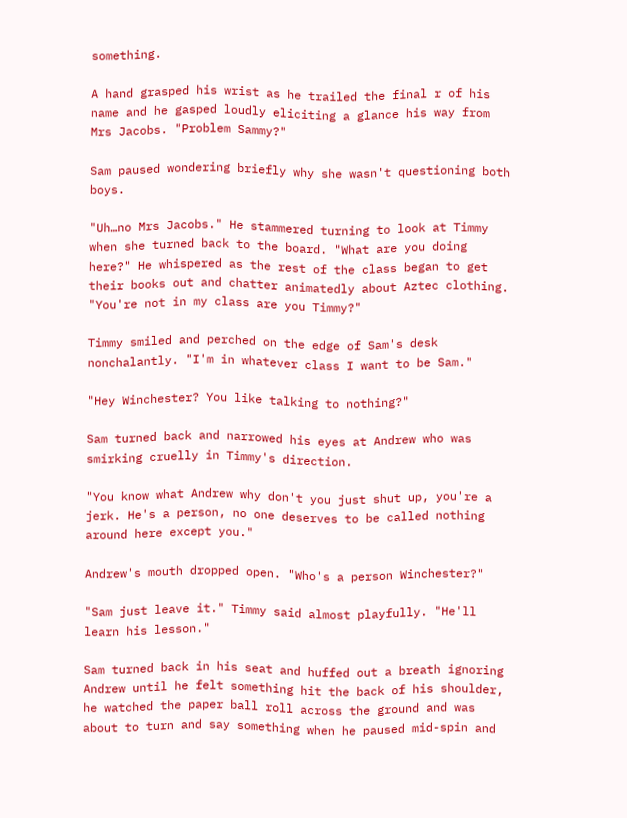something.

A hand grasped his wrist as he trailed the final r of his name and he gasped loudly eliciting a glance his way from Mrs Jacobs. "Problem Sammy?"

Sam paused wondering briefly why she wasn't questioning both boys.

"Uh…no Mrs Jacobs." He stammered turning to look at Timmy when she turned back to the board. "What are you doing here?" He whispered as the rest of the class began to get their books out and chatter animatedly about Aztec clothing. "You're not in my class are you Timmy?"

Timmy smiled and perched on the edge of Sam's desk nonchalantly. "I'm in whatever class I want to be Sam."

"Hey Winchester? You like talking to nothing?"

Sam turned back and narrowed his eyes at Andrew who was smirking cruelly in Timmy's direction.

"You know what Andrew why don't you just shut up, you're a jerk. He's a person, no one deserves to be called nothing around here except you."

Andrew's mouth dropped open. "Who's a person Winchester?"

"Sam just leave it." Timmy said almost playfully. "He'll learn his lesson."

Sam turned back in his seat and huffed out a breath ignoring Andrew until he felt something hit the back of his shoulder, he watched the paper ball roll across the ground and was about to turn and say something when he paused mid-spin and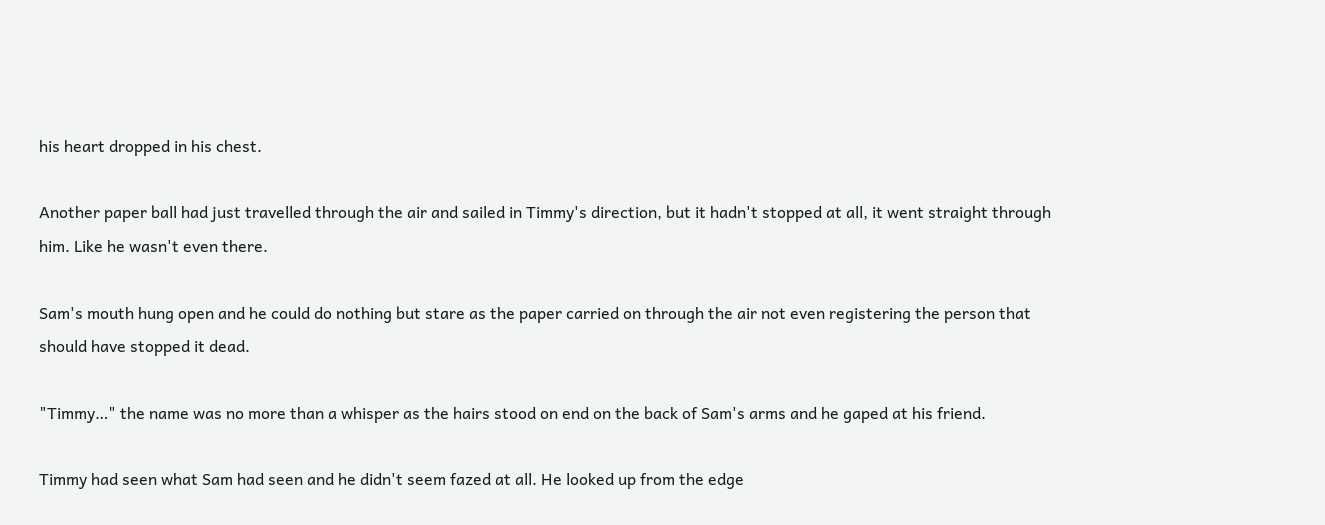his heart dropped in his chest.

Another paper ball had just travelled through the air and sailed in Timmy's direction, but it hadn't stopped at all, it went straight through him. Like he wasn't even there.

Sam's mouth hung open and he could do nothing but stare as the paper carried on through the air not even registering the person that should have stopped it dead.

"Timmy…" the name was no more than a whisper as the hairs stood on end on the back of Sam's arms and he gaped at his friend.

Timmy had seen what Sam had seen and he didn't seem fazed at all. He looked up from the edge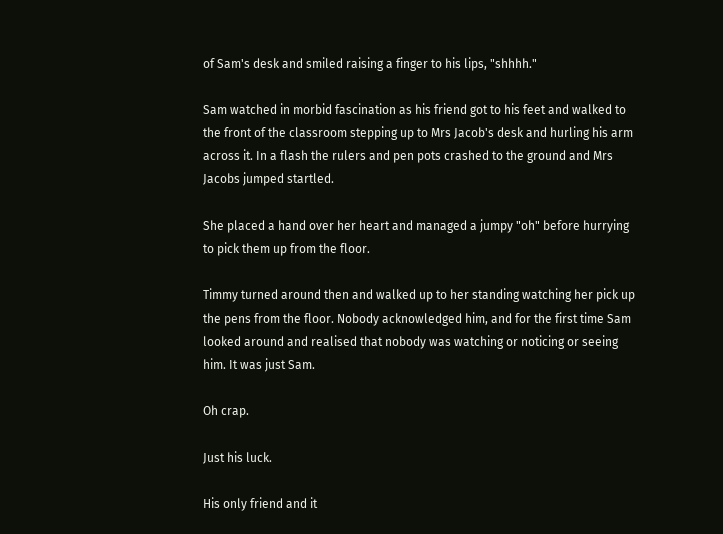of Sam's desk and smiled raising a finger to his lips, "shhhh."

Sam watched in morbid fascination as his friend got to his feet and walked to the front of the classroom stepping up to Mrs Jacob's desk and hurling his arm across it. In a flash the rulers and pen pots crashed to the ground and Mrs Jacobs jumped startled.

She placed a hand over her heart and managed a jumpy "oh" before hurrying to pick them up from the floor.

Timmy turned around then and walked up to her standing watching her pick up the pens from the floor. Nobody acknowledged him, and for the first time Sam looked around and realised that nobody was watching or noticing or seeing him. It was just Sam.

Oh crap.

Just his luck.

His only friend and it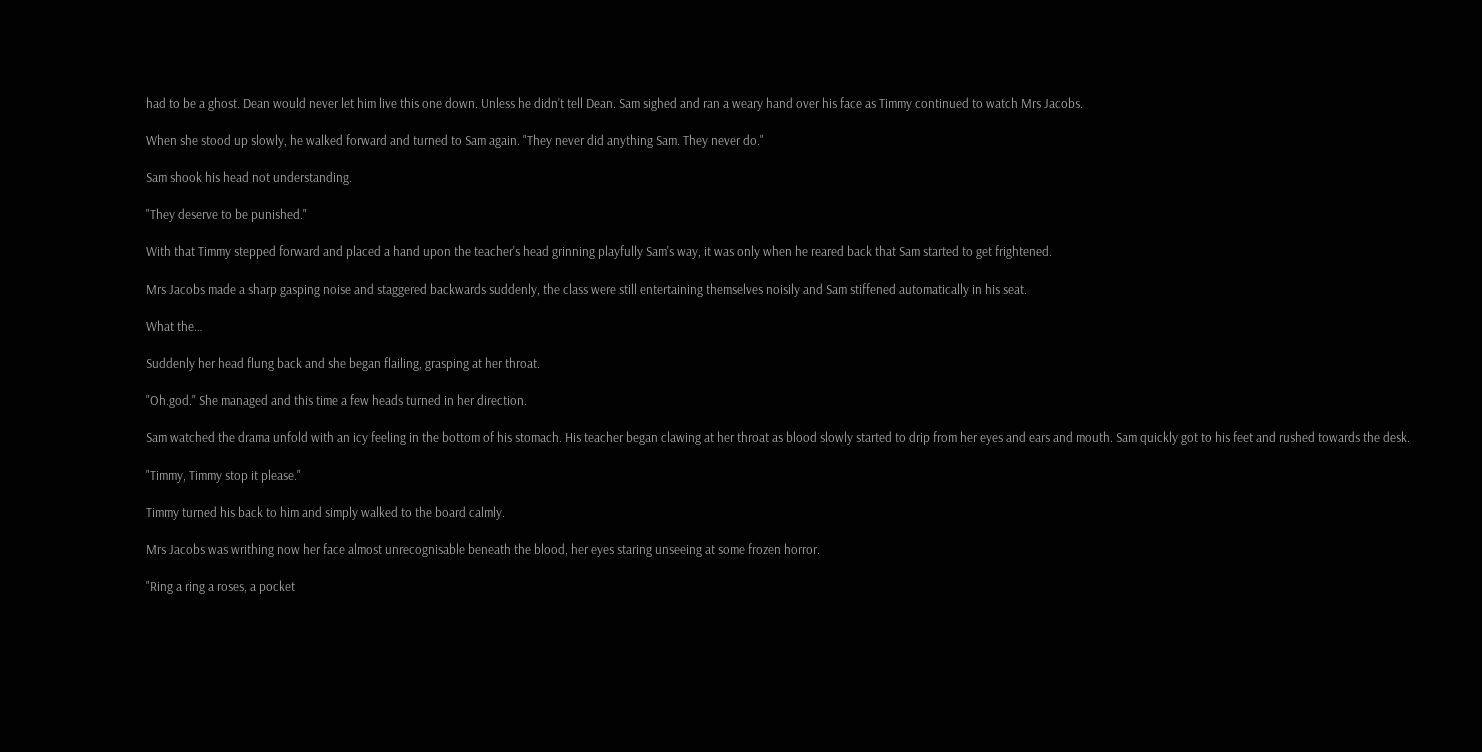had to be a ghost. Dean would never let him live this one down. Unless he didn't tell Dean. Sam sighed and ran a weary hand over his face as Timmy continued to watch Mrs Jacobs.

When she stood up slowly, he walked forward and turned to Sam again. "They never did anything Sam. They never do."

Sam shook his head not understanding.

"They deserve to be punished."

With that Timmy stepped forward and placed a hand upon the teacher's head grinning playfully Sam's way, it was only when he reared back that Sam started to get frightened.

Mrs Jacobs made a sharp gasping noise and staggered backwards suddenly, the class were still entertaining themselves noisily and Sam stiffened automatically in his seat.

What the…

Suddenly her head flung back and she began flailing, grasping at her throat.

"Oh.god." She managed and this time a few heads turned in her direction.

Sam watched the drama unfold with an icy feeling in the bottom of his stomach. His teacher began clawing at her throat as blood slowly started to drip from her eyes and ears and mouth. Sam quickly got to his feet and rushed towards the desk.

"Timmy, Timmy stop it please."

Timmy turned his back to him and simply walked to the board calmly.

Mrs Jacobs was writhing now her face almost unrecognisable beneath the blood, her eyes staring unseeing at some frozen horror.

"Ring a ring a roses, a pocket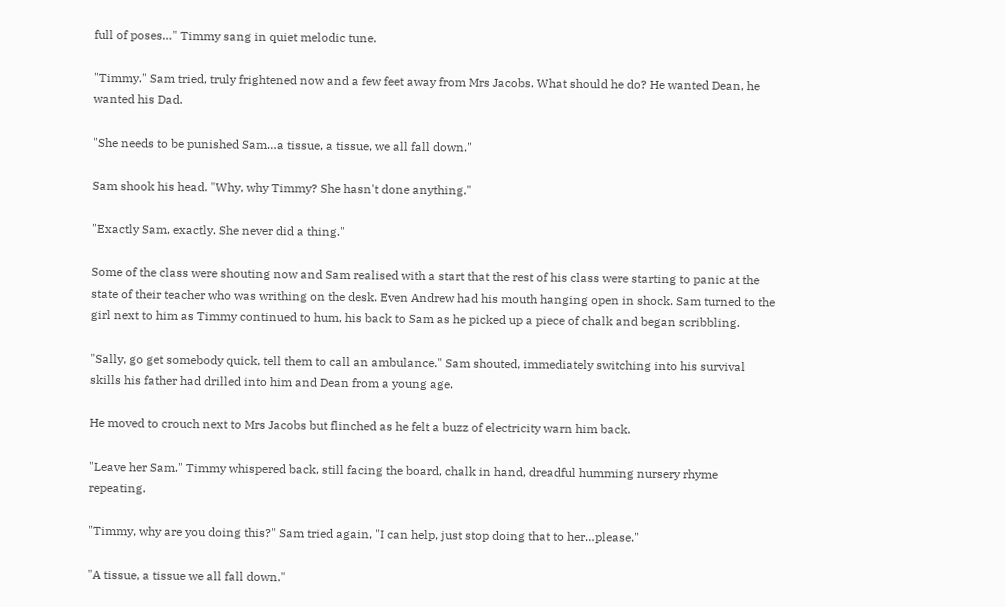full of poses…" Timmy sang in quiet melodic tune.

"Timmy." Sam tried, truly frightened now and a few feet away from Mrs Jacobs. What should he do? He wanted Dean, he wanted his Dad.

"She needs to be punished Sam…a tissue, a tissue, we all fall down."

Sam shook his head. "Why, why Timmy? She hasn't done anything."

"Exactly Sam, exactly. She never did a thing."

Some of the class were shouting now and Sam realised with a start that the rest of his class were starting to panic at the state of their teacher who was writhing on the desk. Even Andrew had his mouth hanging open in shock. Sam turned to the girl next to him as Timmy continued to hum, his back to Sam as he picked up a piece of chalk and began scribbling.

"Sally, go get somebody quick, tell them to call an ambulance." Sam shouted, immediately switching into his survival skills his father had drilled into him and Dean from a young age.

He moved to crouch next to Mrs Jacobs but flinched as he felt a buzz of electricity warn him back.

"Leave her Sam." Timmy whispered back, still facing the board, chalk in hand, dreadful humming nursery rhyme repeating.

"Timmy, why are you doing this?" Sam tried again, "I can help, just stop doing that to her…please."

"A tissue, a tissue we all fall down."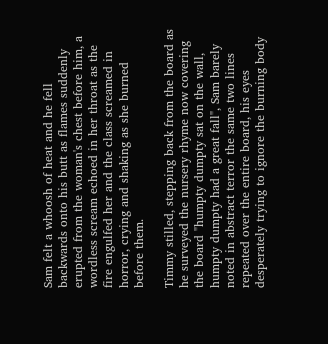Sam felt a whoosh of heat and he fell backwards onto his butt as flames suddenly erupted from the woman's chest before him, a wordless scream echoed in her throat as the fire engulfed her and the class screamed in horror, crying and shaking as she burned before them.

Timmy stilled, stepping back from the board as he surveyed the nursery rhyme now covering the board "humpty dumpty sat on the wall, humpty dumpty had a great fall", Sam barely noted in abstract terror the same two lines repeated over the entire board, his eyes desperately trying to ignore the burning body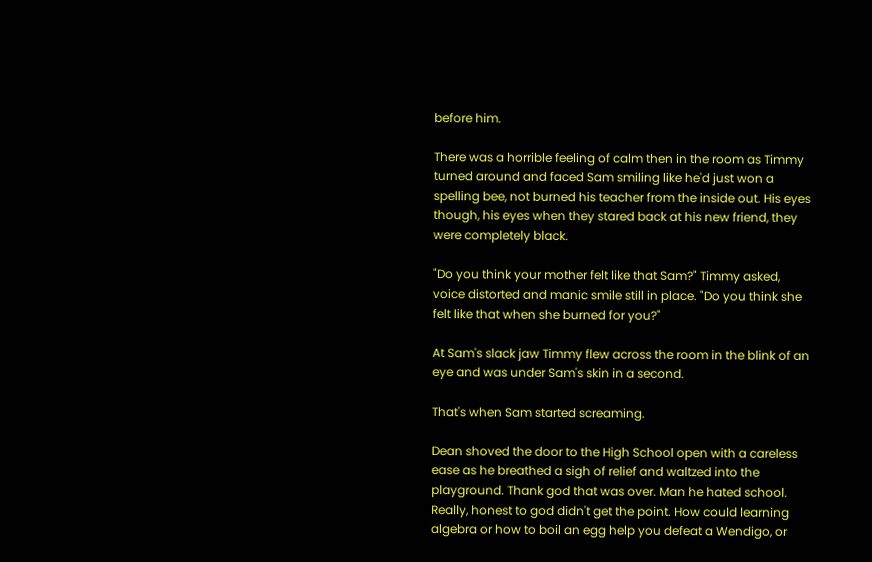before him.

There was a horrible feeling of calm then in the room as Timmy turned around and faced Sam smiling like he'd just won a spelling bee, not burned his teacher from the inside out. His eyes though, his eyes when they stared back at his new friend, they were completely black.

"Do you think your mother felt like that Sam?" Timmy asked, voice distorted and manic smile still in place. "Do you think she felt like that when she burned for you?"

At Sam's slack jaw Timmy flew across the room in the blink of an eye and was under Sam's skin in a second.

That's when Sam started screaming.

Dean shoved the door to the High School open with a careless ease as he breathed a sigh of relief and waltzed into the playground. Thank god that was over. Man he hated school. Really, honest to god didn't get the point. How could learning algebra or how to boil an egg help you defeat a Wendigo, or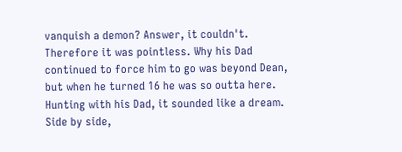vanquish a demon? Answer, it couldn't. Therefore it was pointless. Why his Dad continued to force him to go was beyond Dean, but when he turned 16 he was so outta here. Hunting with his Dad, it sounded like a dream. Side by side,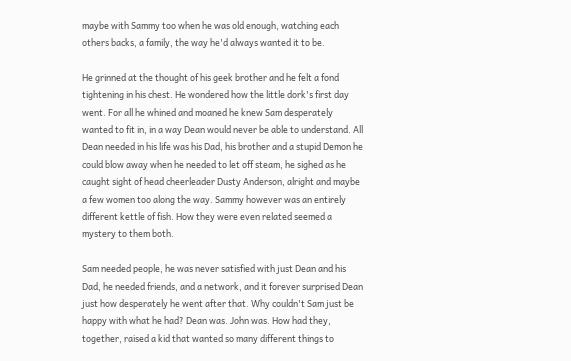maybe with Sammy too when he was old enough, watching each others backs, a family, the way he'd always wanted it to be.

He grinned at the thought of his geek brother and he felt a fond tightening in his chest. He wondered how the little dork's first day went. For all he whined and moaned he knew Sam desperately wanted to fit in, in a way Dean would never be able to understand. All Dean needed in his life was his Dad, his brother and a stupid Demon he could blow away when he needed to let off steam, he sighed as he caught sight of head cheerleader Dusty Anderson, alright and maybe a few women too along the way. Sammy however was an entirely different kettle of fish. How they were even related seemed a mystery to them both.

Sam needed people, he was never satisfied with just Dean and his Dad, he needed friends, and a network, and it forever surprised Dean just how desperately he went after that. Why couldn't Sam just be happy with what he had? Dean was. John was. How had they, together, raised a kid that wanted so many different things to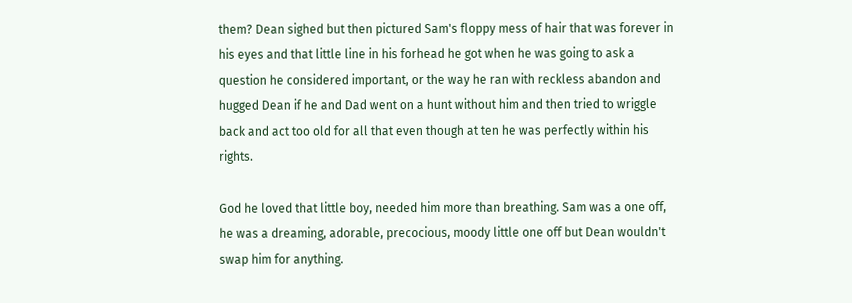them? Dean sighed but then pictured Sam's floppy mess of hair that was forever in his eyes and that little line in his forhead he got when he was going to ask a question he considered important, or the way he ran with reckless abandon and hugged Dean if he and Dad went on a hunt without him and then tried to wriggle back and act too old for all that even though at ten he was perfectly within his rights.

God he loved that little boy, needed him more than breathing. Sam was a one off, he was a dreaming, adorable, precocious, moody little one off but Dean wouldn't swap him for anything.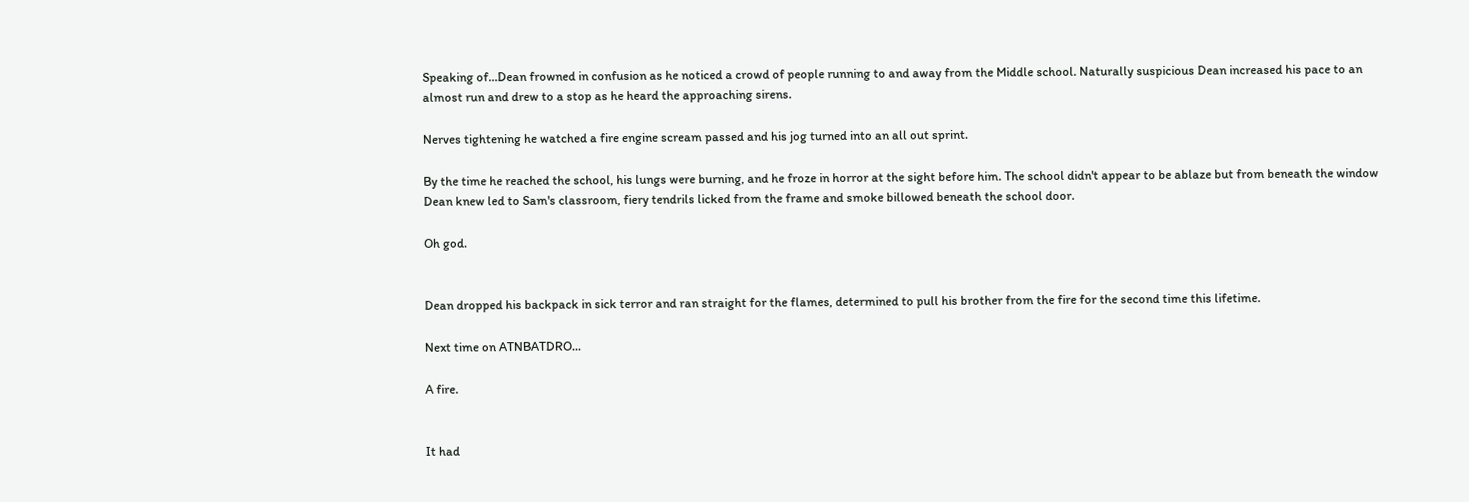Speaking of…Dean frowned in confusion as he noticed a crowd of people running to and away from the Middle school. Naturally suspicious Dean increased his pace to an almost run and drew to a stop as he heard the approaching sirens.

Nerves tightening he watched a fire engine scream passed and his jog turned into an all out sprint.

By the time he reached the school, his lungs were burning, and he froze in horror at the sight before him. The school didn't appear to be ablaze but from beneath the window Dean knew led to Sam's classroom, fiery tendrils licked from the frame and smoke billowed beneath the school door.

Oh god.


Dean dropped his backpack in sick terror and ran straight for the flames, determined to pull his brother from the fire for the second time this lifetime.

Next time on ATNBATDRO...

A fire.


It had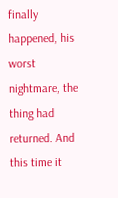finally happened, his worst nightmare, the thing had returned. And this time it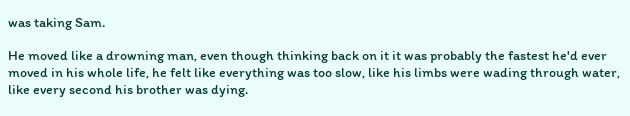was taking Sam.

He moved like a drowning man, even though thinking back on it it was probably the fastest he'd ever moved in his whole life, he felt like everything was too slow, like his limbs were wading through water, like every second his brother was dying.